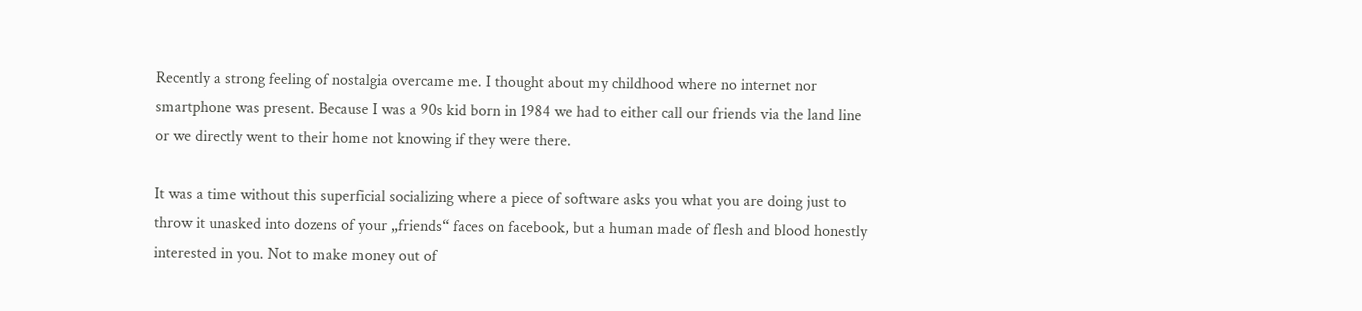Recently a strong feeling of nostalgia overcame me. I thought about my childhood where no internet nor smartphone was present. Because I was a 90s kid born in 1984 we had to either call our friends via the land line or we directly went to their home not knowing if they were there.

It was a time without this superficial socializing where a piece of software asks you what you are doing just to throw it unasked into dozens of your „friends“ faces on facebook, but a human made of flesh and blood honestly interested in you. Not to make money out of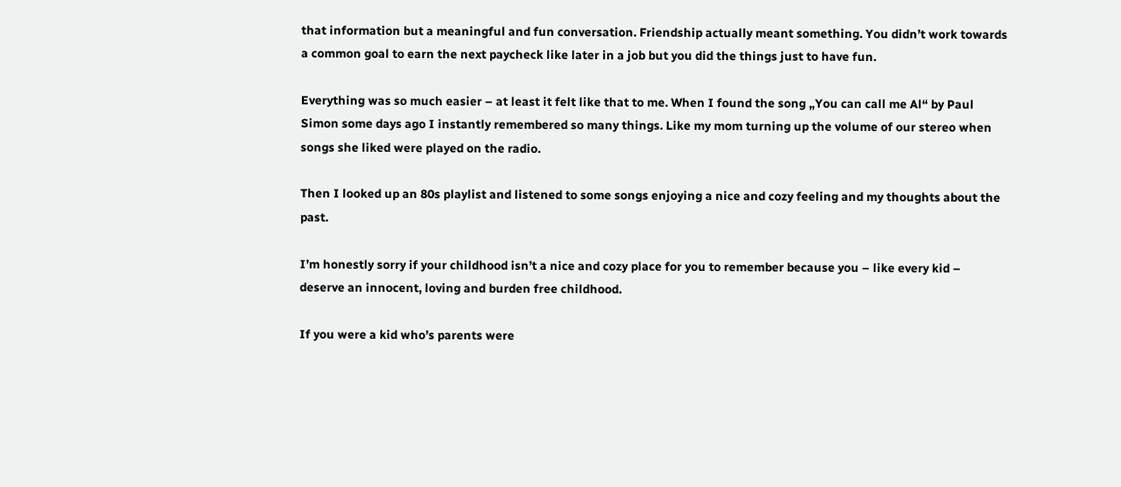that information but a meaningful and fun conversation. Friendship actually meant something. You didn’t work towards a common goal to earn the next paycheck like later in a job but you did the things just to have fun.

Everything was so much easier – at least it felt like that to me. When I found the song „You can call me Al“ by Paul Simon some days ago I instantly remembered so many things. Like my mom turning up the volume of our stereo when songs she liked were played on the radio.

Then I looked up an 80s playlist and listened to some songs enjoying a nice and cozy feeling and my thoughts about the past.

I’m honestly sorry if your childhood isn’t a nice and cozy place for you to remember because you – like every kid – deserve an innocent, loving and burden free childhood.

If you were a kid who’s parents were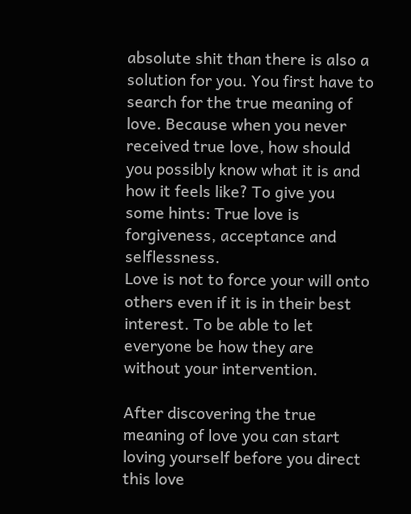absolute shit than there is also a solution for you. You first have to search for the true meaning of love. Because when you never received true love, how should you possibly know what it is and how it feels like? To give you some hints: True love is forgiveness, acceptance and selflessness.
Love is not to force your will onto others even if it is in their best interest. To be able to let everyone be how they are without your intervention.

After discovering the true meaning of love you can start loving yourself before you direct this love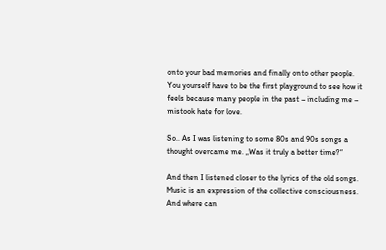onto your bad memories and finally onto other people. You yourself have to be the first playground to see how it feels because many people in the past – including me – mistook hate for love.

So.. As I was listening to some 80s and 90s songs a thought overcame me. „Was it truly a better time?“

And then I listened closer to the lyrics of the old songs. Music is an expression of the collective consciousness. And where can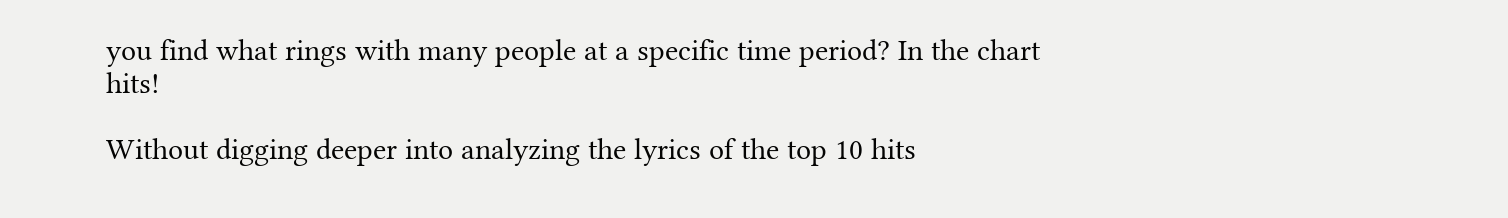you find what rings with many people at a specific time period? In the chart hits!

Without digging deeper into analyzing the lyrics of the top 10 hits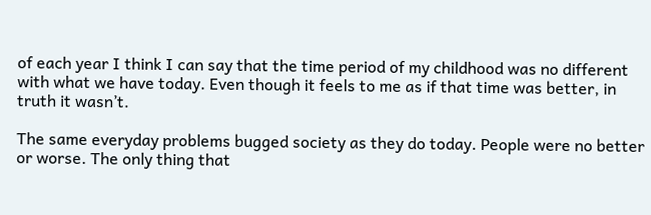of each year I think I can say that the time period of my childhood was no different with what we have today. Even though it feels to me as if that time was better, in truth it wasn’t.

The same everyday problems bugged society as they do today. People were no better or worse. The only thing that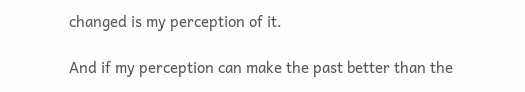changed is my perception of it.

And if my perception can make the past better than the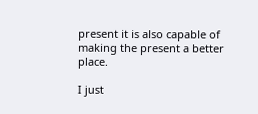present it is also capable of making the present a better place.

I just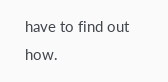have to find out how.